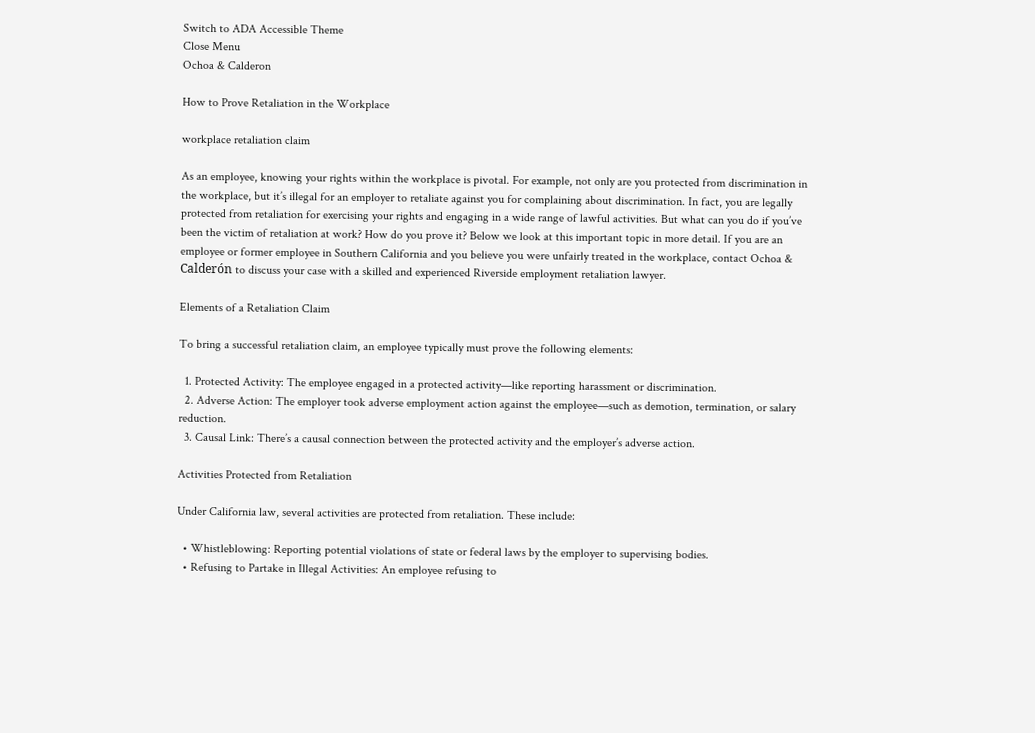Switch to ADA Accessible Theme
Close Menu
Ochoa & Calderon

How to Prove Retaliation in the Workplace

workplace retaliation claim

As an employee, knowing your rights within the workplace is pivotal. For example, not only are you protected from discrimination in the workplace, but it’s illegal for an employer to retaliate against you for complaining about discrimination. In fact, you are legally protected from retaliation for exercising your rights and engaging in a wide range of lawful activities. But what can you do if you’ve been the victim of retaliation at work? How do you prove it? Below we look at this important topic in more detail. If you are an employee or former employee in Southern California and you believe you were unfairly treated in the workplace, contact Ochoa & Calderón to discuss your case with a skilled and experienced Riverside employment retaliation lawyer.

Elements of a Retaliation Claim

To bring a successful retaliation claim, an employee typically must prove the following elements:

  1. Protected Activity: The employee engaged in a protected activity—like reporting harassment or discrimination.
  2. Adverse Action: The employer took adverse employment action against the employee—such as demotion, termination, or salary reduction.
  3. Causal Link: There’s a causal connection between the protected activity and the employer’s adverse action.

Activities Protected from Retaliation

Under California law, several activities are protected from retaliation. These include:

  • Whistleblowing: Reporting potential violations of state or federal laws by the employer to supervising bodies.
  • Refusing to Partake in Illegal Activities: An employee refusing to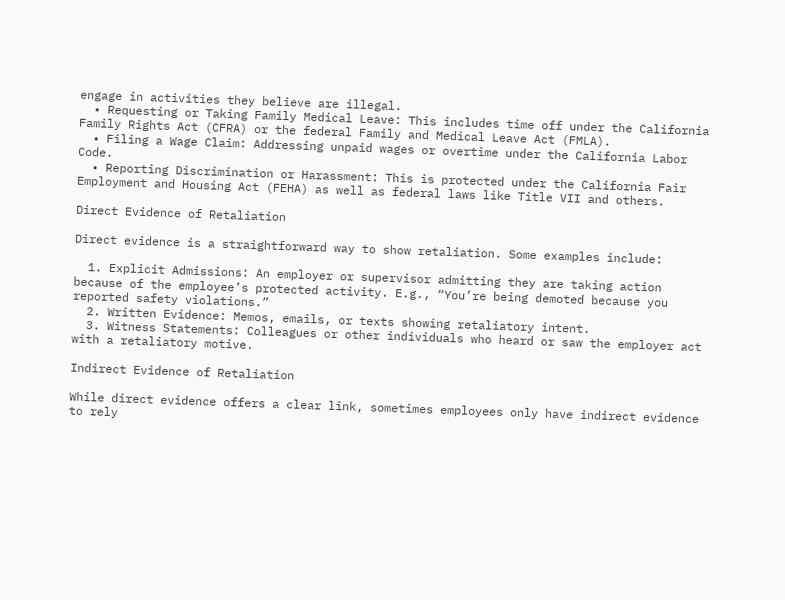engage in activities they believe are illegal.
  • Requesting or Taking Family Medical Leave: This includes time off under the California Family Rights Act (CFRA) or the federal Family and Medical Leave Act (FMLA).
  • Filing a Wage Claim: Addressing unpaid wages or overtime under the California Labor Code.
  • Reporting Discrimination or Harassment: This is protected under the California Fair Employment and Housing Act (FEHA) as well as federal laws like Title VII and others.

Direct Evidence of Retaliation

Direct evidence is a straightforward way to show retaliation. Some examples include:

  1. Explicit Admissions: An employer or supervisor admitting they are taking action because of the employee’s protected activity. E.g., “You’re being demoted because you reported safety violations.”
  2. Written Evidence: Memos, emails, or texts showing retaliatory intent.
  3. Witness Statements: Colleagues or other individuals who heard or saw the employer act with a retaliatory motive.

Indirect Evidence of Retaliation

While direct evidence offers a clear link, sometimes employees only have indirect evidence to rely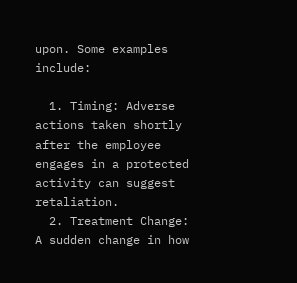upon. Some examples include:

  1. Timing: Adverse actions taken shortly after the employee engages in a protected activity can suggest retaliation.
  2. Treatment Change: A sudden change in how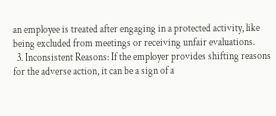an employee is treated after engaging in a protected activity, like being excluded from meetings or receiving unfair evaluations.
  3. Inconsistent Reasons: If the employer provides shifting reasons for the adverse action, it can be a sign of a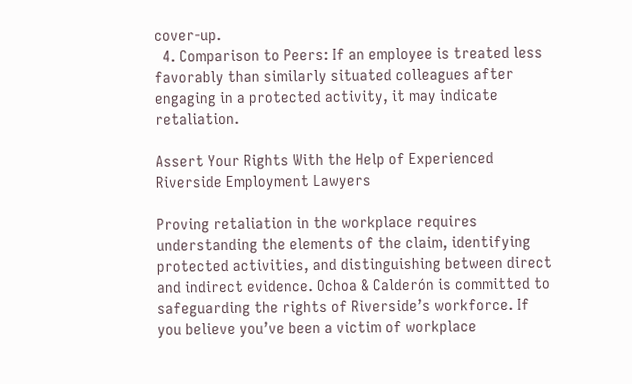cover-up.
  4. Comparison to Peers: If an employee is treated less favorably than similarly situated colleagues after engaging in a protected activity, it may indicate retaliation.

Assert Your Rights With the Help of Experienced Riverside Employment Lawyers

Proving retaliation in the workplace requires understanding the elements of the claim, identifying protected activities, and distinguishing between direct and indirect evidence. Ochoa & Calderón is committed to safeguarding the rights of Riverside’s workforce. If you believe you’ve been a victim of workplace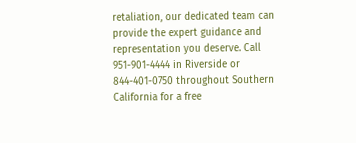retaliation, our dedicated team can provide the expert guidance and representation you deserve. Call 951-901-4444 in Riverside or 844-401-0750 throughout Southern California for a free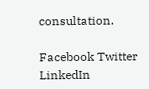consultation.

Facebook Twitter LinkedIn